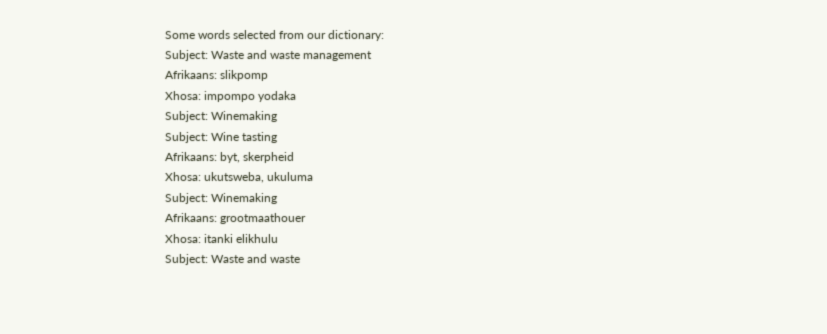Some words selected from our dictionary:
Subject: Waste and waste management
Afrikaans: slikpomp
Xhosa: impompo yodaka
Subject: Winemaking
Subject: Wine tasting
Afrikaans: byt, skerpheid
Xhosa: ukutsweba, ukuluma
Subject: Winemaking
Afrikaans: grootmaathouer
Xhosa: itanki elikhulu
Subject: Waste and waste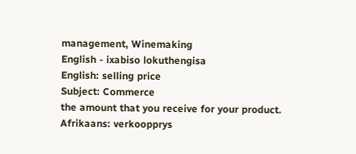management, Winemaking
English - ixabiso lokuthengisa
English: selling price
Subject: Commerce
the amount that you receive for your product.
Afrikaans: verkoopprys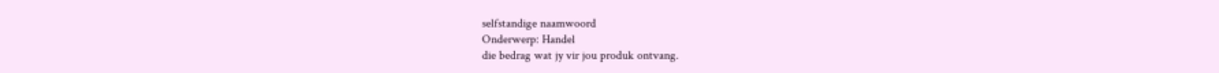selfstandige naamwoord
Onderwerp: Handel
die bedrag wat jy vir jou produk ontvang.